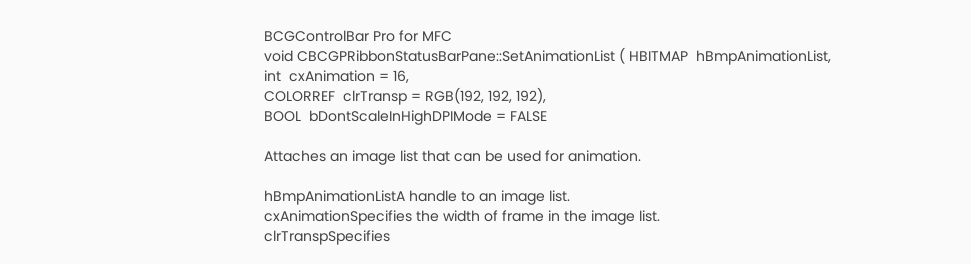BCGControlBar Pro for MFC
void CBCGPRibbonStatusBarPane::SetAnimationList ( HBITMAP  hBmpAnimationList,
int  cxAnimation = 16,
COLORREF  clrTransp = RGB(192, 192, 192),
BOOL  bDontScaleInHighDPIMode = FALSE

Attaches an image list that can be used for animation.

hBmpAnimationListA handle to an image list.
cxAnimationSpecifies the width of frame in the image list.
clrTranspSpecifies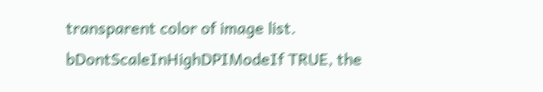transparent color of image list.
bDontScaleInHighDPIModeIf TRUE, the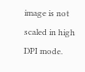image is not scaled in high DPI mode.